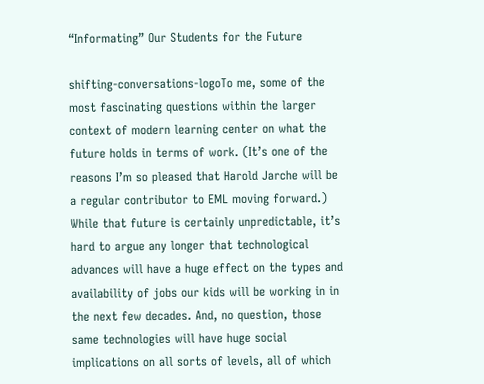“Informating” Our Students for the Future

shifting-conversations-logoTo me, some of the most fascinating questions within the larger context of modern learning center on what the future holds in terms of work. (It’s one of the reasons I’m so pleased that Harold Jarche will be a regular contributor to EML moving forward.) While that future is certainly unpredictable, it’s hard to argue any longer that technological advances will have a huge effect on the types and availability of jobs our kids will be working in in the next few decades. And, no question, those same technologies will have huge social implications on all sorts of levels, all of which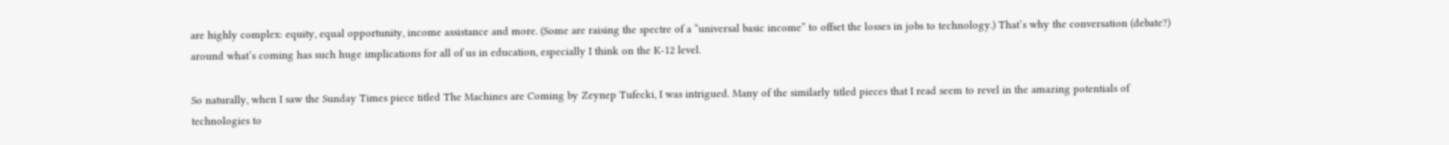are highly complex: equity, equal opportunity, income assistance and more. (Some are raising the spectre of a “universal basic income” to offset the losses in jobs to technology.) That’s why the conversation (debate?) around what’s coming has such huge implications for all of us in education, especially I think on the K-12 level.

So naturally, when I saw the Sunday Times piece titled The Machines are Coming by Zeynep Tufecki, I was intrigued. Many of the similarly titled pieces that I read seem to revel in the amazing potentials of technologies to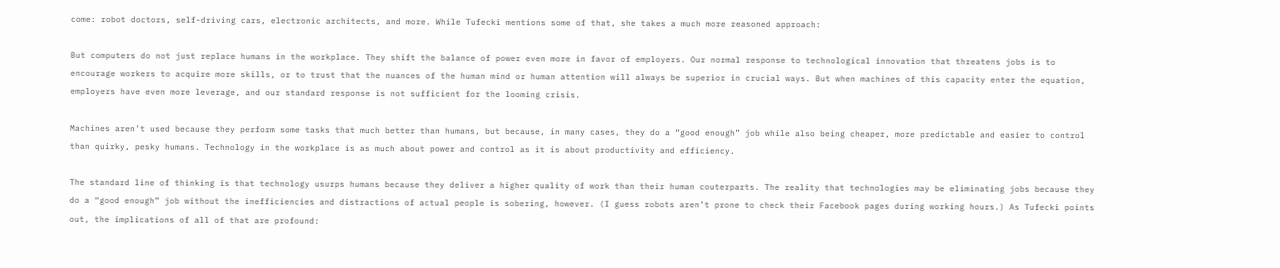come: robot doctors, self-driving cars, electronic architects, and more. While Tufecki mentions some of that, she takes a much more reasoned approach:

But computers do not just replace humans in the workplace. They shift the balance of power even more in favor of employers. Our normal response to technological innovation that threatens jobs is to encourage workers to acquire more skills, or to trust that the nuances of the human mind or human attention will always be superior in crucial ways. But when machines of this capacity enter the equation, employers have even more leverage, and our standard response is not sufficient for the looming crisis.

Machines aren’t used because they perform some tasks that much better than humans, but because, in many cases, they do a “good enough” job while also being cheaper, more predictable and easier to control than quirky, pesky humans. Technology in the workplace is as much about power and control as it is about productivity and efficiency.

The standard line of thinking is that technology usurps humans because they deliver a higher quality of work than their human couterparts. The reality that technologies may be eliminating jobs because they do a “good enough” job without the inefficiencies and distractions of actual people is sobering, however. (I guess robots aren’t prone to check their Facebook pages during working hours.) As Tufecki points out, the implications of all of that are profound: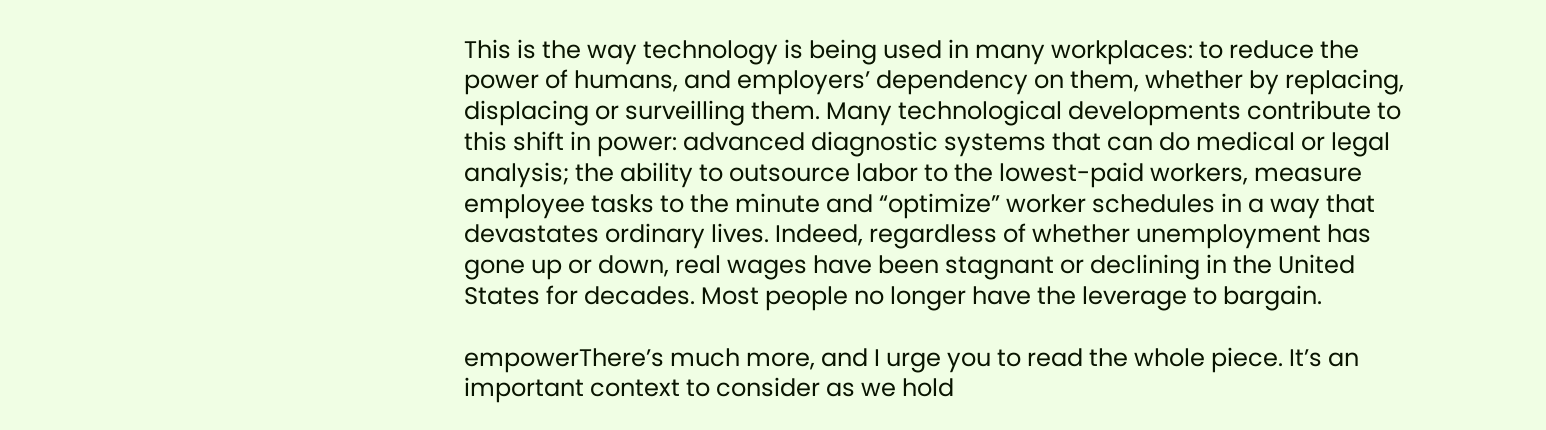This is the way technology is being used in many workplaces: to reduce the power of humans, and employers’ dependency on them, whether by replacing, displacing or surveilling them. Many technological developments contribute to this shift in power: advanced diagnostic systems that can do medical or legal analysis; the ability to outsource labor to the lowest-paid workers, measure employee tasks to the minute and “optimize” worker schedules in a way that devastates ordinary lives. Indeed, regardless of whether unemployment has gone up or down, real wages have been stagnant or declining in the United States for decades. Most people no longer have the leverage to bargain.

empowerThere’s much more, and I urge you to read the whole piece. It’s an important context to consider as we hold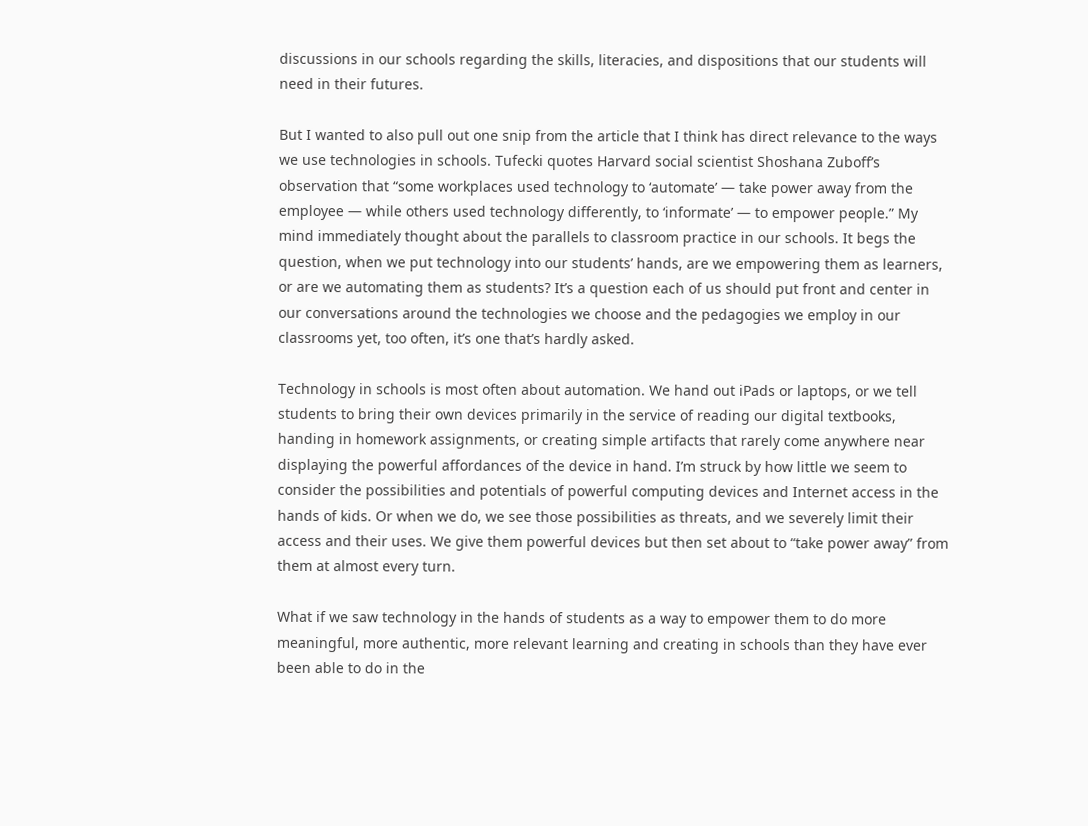discussions in our schools regarding the skills, literacies, and dispositions that our students will need in their futures.

But I wanted to also pull out one snip from the article that I think has direct relevance to the ways we use technologies in schools. Tufecki quotes Harvard social scientist Shoshana Zuboff’s observation that “some workplaces used technology to ‘automate’ — take power away from the employee — while others used technology differently, to ‘informate’ — to empower people.” My mind immediately thought about the parallels to classroom practice in our schools. It begs the question, when we put technology into our students’ hands, are we empowering them as learners, or are we automating them as students? It’s a question each of us should put front and center in our conversations around the technologies we choose and the pedagogies we employ in our classrooms yet, too often, it’s one that’s hardly asked.

Technology in schools is most often about automation. We hand out iPads or laptops, or we tell students to bring their own devices primarily in the service of reading our digital textbooks, handing in homework assignments, or creating simple artifacts that rarely come anywhere near displaying the powerful affordances of the device in hand. I’m struck by how little we seem to consider the possibilities and potentials of powerful computing devices and Internet access in the hands of kids. Or when we do, we see those possibilities as threats, and we severely limit their access and their uses. We give them powerful devices but then set about to “take power away” from them at almost every turn.

What if we saw technology in the hands of students as a way to empower them to do more meaningful, more authentic, more relevant learning and creating in schools than they have ever been able to do in the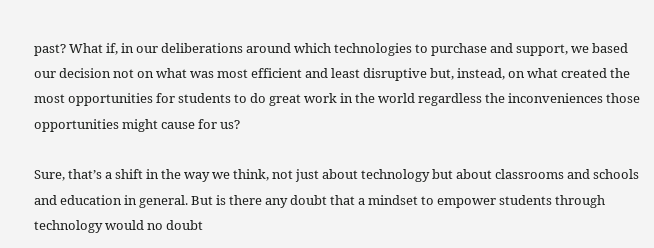past? What if, in our deliberations around which technologies to purchase and support, we based our decision not on what was most efficient and least disruptive but, instead, on what created the most opportunities for students to do great work in the world regardless the inconveniences those opportunities might cause for us?

Sure, that’s a shift in the way we think, not just about technology but about classrooms and schools and education in general. But is there any doubt that a mindset to empower students through technology would no doubt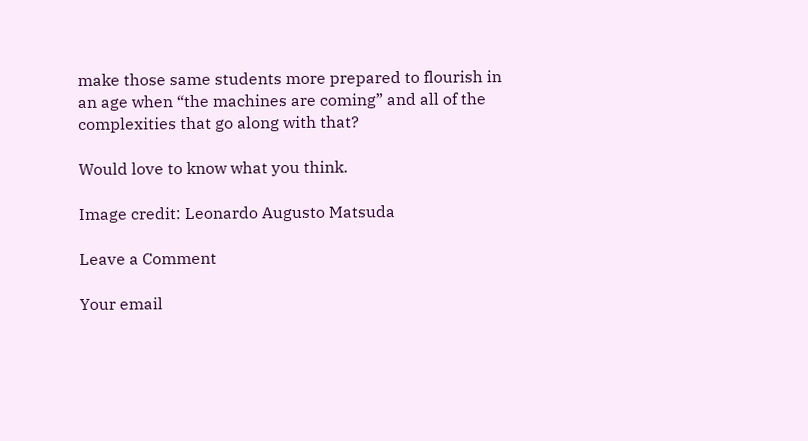make those same students more prepared to flourish in an age when “the machines are coming” and all of the complexities that go along with that?

Would love to know what you think.

Image credit: Leonardo Augusto Matsuda

Leave a Comment

Your email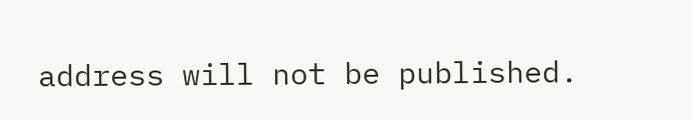address will not be published.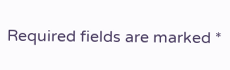Required fields are marked *